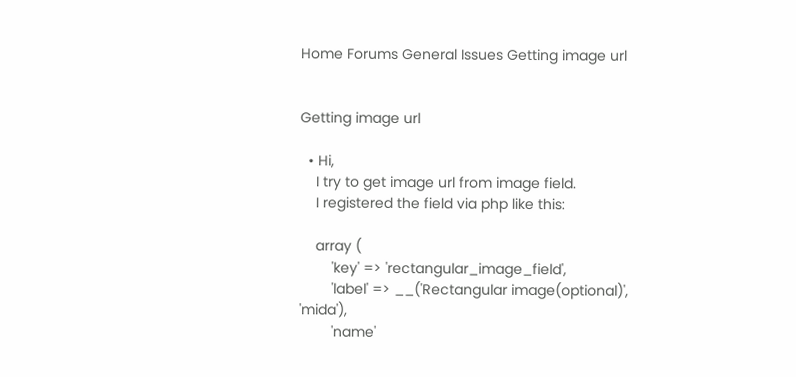Home Forums General Issues Getting image url


Getting image url

  • Hi,
    I try to get image url from image field.
    I registered the field via php like this:

    array (
        'key' => 'rectangular_image_field',
        'label' => __('Rectangular image(optional)', 'mida'),
        'name'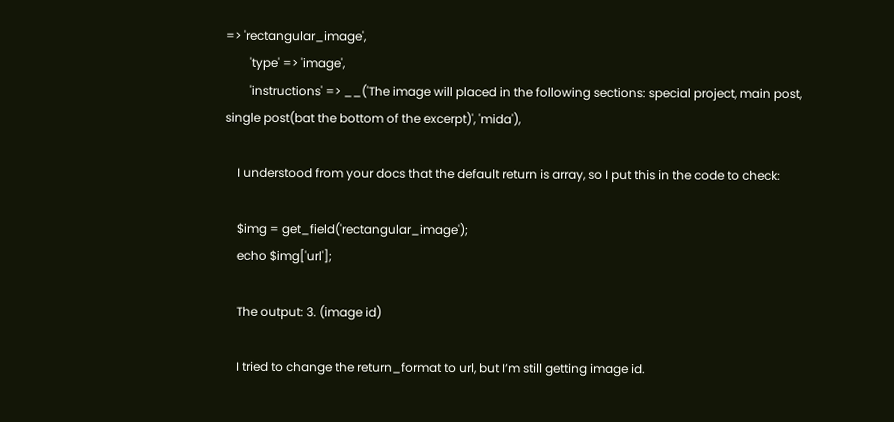=> 'rectangular_image',
        'type' => 'image',
        'instructions' => __('The image will placed in the following sections: special project, main post, single post(bat the bottom of the excerpt)', 'mida'),

    I understood from your docs that the default return is array, so I put this in the code to check:

    $img = get_field('rectangular_image');
    echo $img['url'];

    The output: 3. (image id)

    I tried to change the return_format to url, but I’m still getting image id.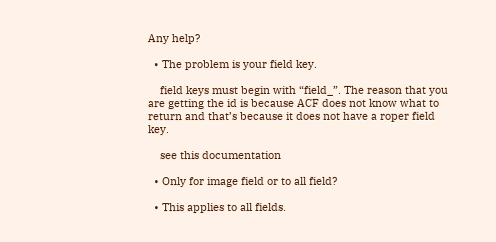Any help?

  • The problem is your field key.

    field keys must begin with “field_”. The reason that you are getting the id is because ACF does not know what to return and that’s because it does not have a roper field key.

    see this documentation

  • Only for image field or to all field?

  • This applies to all fields.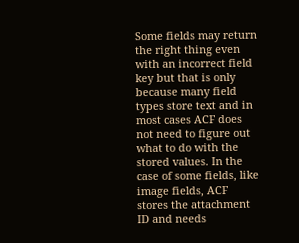Some fields may return the right thing even with an incorrect field key but that is only because many field types store text and in most cases ACF does not need to figure out what to do with the stored values. In the case of some fields, like image fields, ACF stores the attachment ID and needs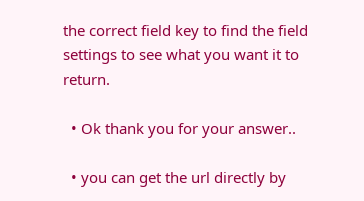the correct field key to find the field settings to see what you want it to return.

  • Ok thank you for your answer..

  • you can get the url directly by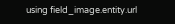using field_image.entity.url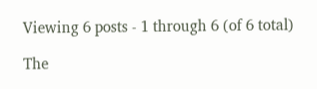Viewing 6 posts - 1 through 6 (of 6 total)

The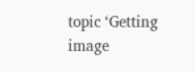topic ‘Getting image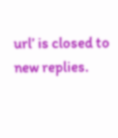url’ is closed to new replies.